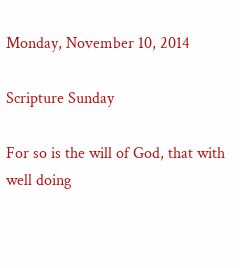Monday, November 10, 2014

Scripture Sunday

For so is the will of God, that with well doing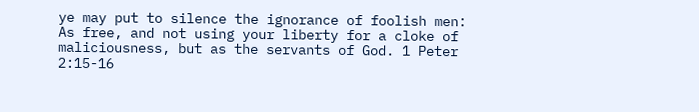ye may put to silence the ignorance of foolish men: As free, and not using your liberty for a cloke of maliciousness, but as the servants of God. 1 Peter 2:15-16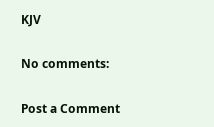KJV

No comments:

Post a Comment